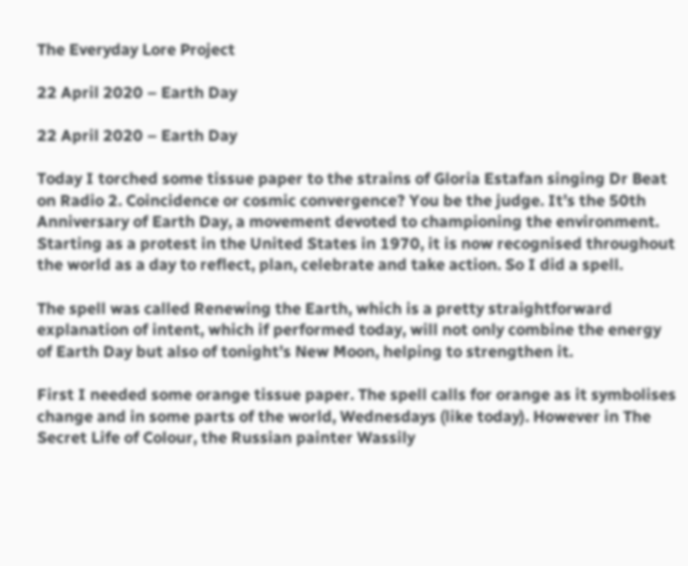The Everyday Lore Project

22 April 2020 – Earth Day

22 April 2020 – Earth Day

Today I torched some tissue paper to the strains of Gloria Estafan singing Dr Beat on Radio 2. Coincidence or cosmic convergence? You be the judge. It’s the 50th Anniversary of Earth Day, a movement devoted to championing the environment. Starting as a protest in the United States in 1970, it is now recognised throughout the world as a day to reflect, plan, celebrate and take action. So I did a spell.

The spell was called Renewing the Earth, which is a pretty straightforward explanation of intent, which if performed today, will not only combine the energy of Earth Day but also of tonight’s New Moon, helping to strengthen it.

First I needed some orange tissue paper. The spell calls for orange as it symbolises change and in some parts of the world, Wednesdays (like today). However in The Secret Life of Colour, the Russian painter Wassily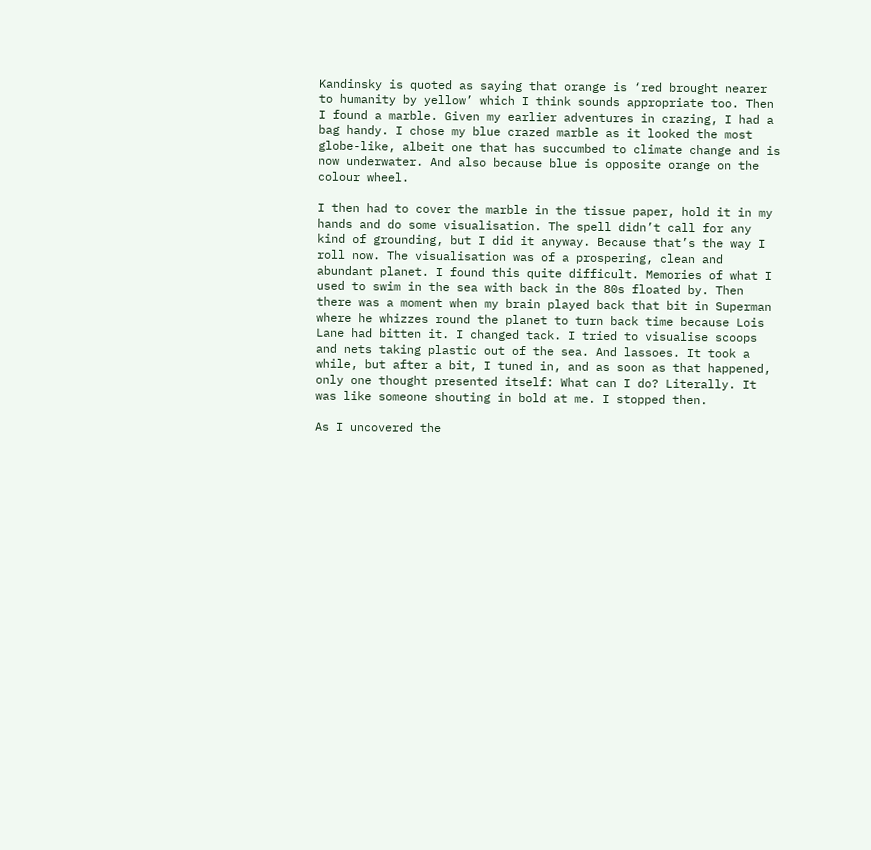Kandinsky is quoted as saying that orange is ‘red brought nearer to humanity by yellow’ which I think sounds appropriate too. Then I found a marble. Given my earlier adventures in crazing, I had a bag handy. I chose my blue crazed marble as it looked the most globe-like, albeit one that has succumbed to climate change and is now underwater. And also because blue is opposite orange on the colour wheel.

I then had to cover the marble in the tissue paper, hold it in my hands and do some visualisation. The spell didn’t call for any kind of grounding, but I did it anyway. Because that’s the way I roll now. The visualisation was of a prospering, clean and abundant planet. I found this quite difficult. Memories of what I used to swim in the sea with back in the 80s floated by. Then there was a moment when my brain played back that bit in Superman where he whizzes round the planet to turn back time because Lois Lane had bitten it. I changed tack. I tried to visualise scoops and nets taking plastic out of the sea. And lassoes. It took a while, but after a bit, I tuned in, and as soon as that happened, only one thought presented itself: What can I do? Literally. It was like someone shouting in bold at me. I stopped then.

As I uncovered the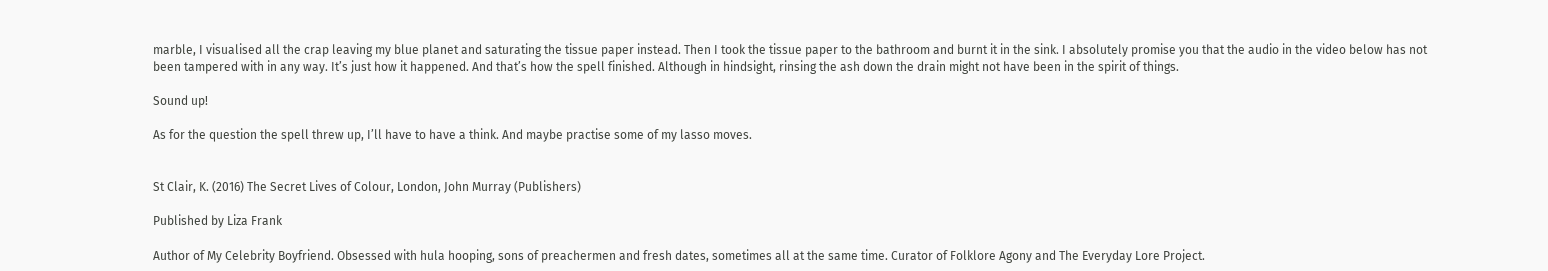marble, I visualised all the crap leaving my blue planet and saturating the tissue paper instead. Then I took the tissue paper to the bathroom and burnt it in the sink. I absolutely promise you that the audio in the video below has not been tampered with in any way. It’s just how it happened. And that’s how the spell finished. Although in hindsight, rinsing the ash down the drain might not have been in the spirit of things.

Sound up!

As for the question the spell threw up, I’ll have to have a think. And maybe practise some of my lasso moves.


St Clair, K. (2016) The Secret Lives of Colour, London, John Murray (Publishers)

Published by Liza Frank

Author of My Celebrity Boyfriend. Obsessed with hula hooping, sons of preachermen and fresh dates, sometimes all at the same time. Curator of Folklore Agony and The Everyday Lore Project.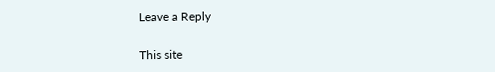Leave a Reply

This site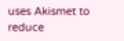uses Akismet to reduce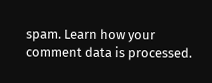spam. Learn how your comment data is processed.